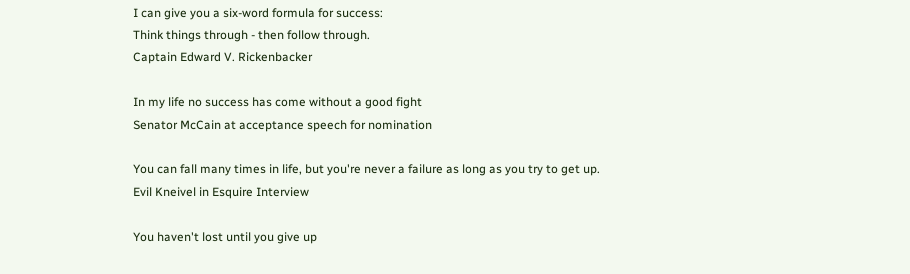I can give you a six-word formula for success:
Think things through - then follow through.
Captain Edward V. Rickenbacker

In my life no success has come without a good fight
Senator McCain at acceptance speech for nomination

You can fall many times in life, but you're never a failure as long as you try to get up.
Evil Kneivel in Esquire Interview

You haven't lost until you give up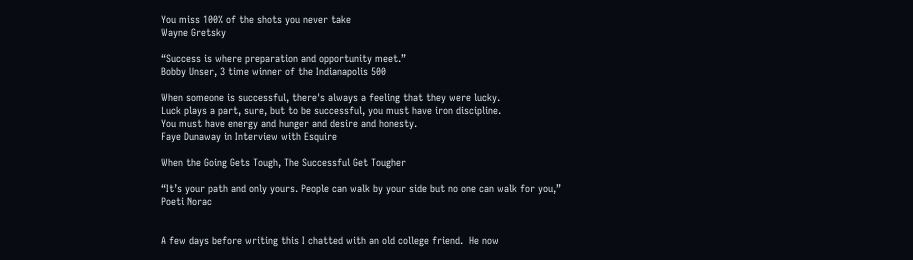You miss 100% of the shots you never take
Wayne Gretsky

“Success is where preparation and opportunity meet.”
Bobby Unser, 3 time winner of the Indianapolis 500

When someone is successful, there's always a feeling that they were lucky.
Luck plays a part, sure, but to be successful, you must have iron discipline.
You must have energy and hunger and desire and honesty.
Faye Dunaway in Interview with Esquire

When the Going Gets Tough, The Successful Get Tougher

“It’s your path and only yours. People can walk by your side but no one can walk for you,”
Poeti Norac


A few days before writing this I chatted with an old college friend.  He now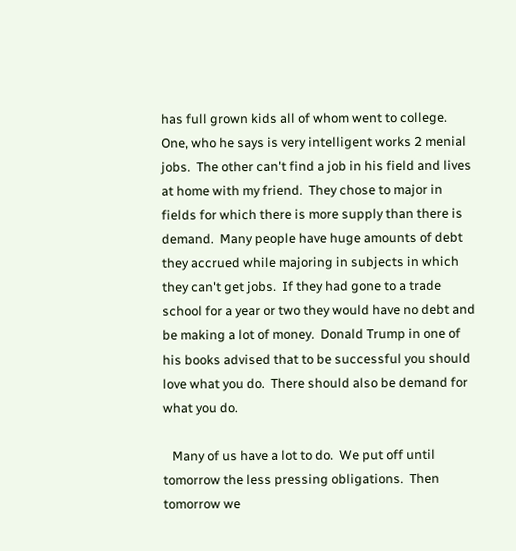has full grown kids all of whom went to college.  One, who he says is very intelligent works 2 menial jobs.  The other can't find a job in his field and lives at home with my friend.  They chose to major in fields for which there is more supply than there is demand.  Many people have huge amounts of debt they accrued while majoring in subjects in which they can't get jobs.  If they had gone to a trade school for a year or two they would have no debt and be making a lot of money.  Donald Trump in one of his books advised that to be successful you should love what you do.  There should also be demand for what you do.

   Many of us have a lot to do.  We put off until tomorrow the less pressing obligations.  Then tomorrow we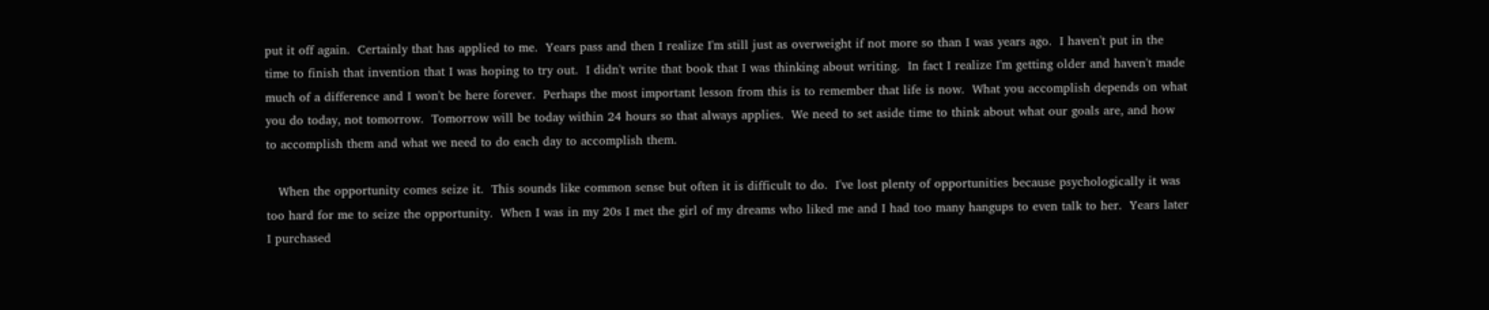put it off again.  Certainly that has applied to me.  Years pass and then I realize I'm still just as overweight if not more so than I was years ago.  I haven't put in the time to finish that invention that I was hoping to try out.  I didn't write that book that I was thinking about writing.  In fact I realize I'm getting older and haven't made much of a difference and I won't be here forever.  Perhaps the most important lesson from this is to remember that life is now.  What you accomplish depends on what you do today, not tomorrow.  Tomorrow will be today within 24 hours so that always applies.  We need to set aside time to think about what our goals are, and how to accomplish them and what we need to do each day to accomplish them.

   When the opportunity comes seize it.  This sounds like common sense but often it is difficult to do.  I've lost plenty of opportunities because psychologically it was too hard for me to seize the opportunity.  When I was in my 20s I met the girl of my dreams who liked me and I had too many hangups to even talk to her.  Years later  I purchased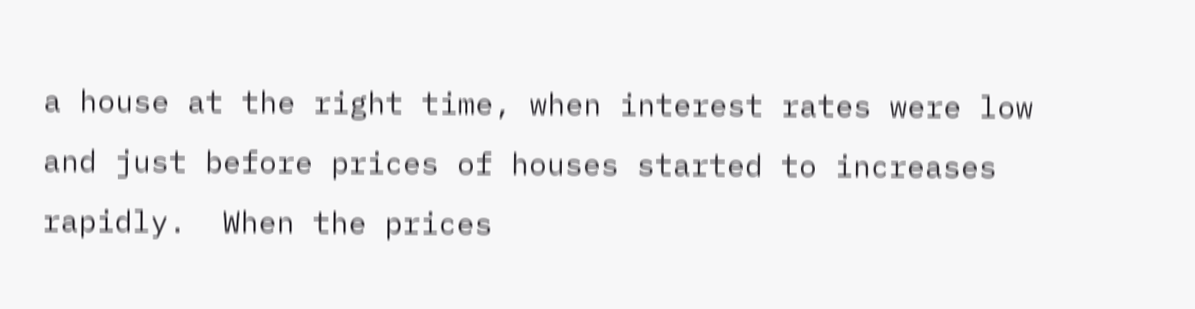a house at the right time, when interest rates were low and just before prices of houses started to increases rapidly.  When the prices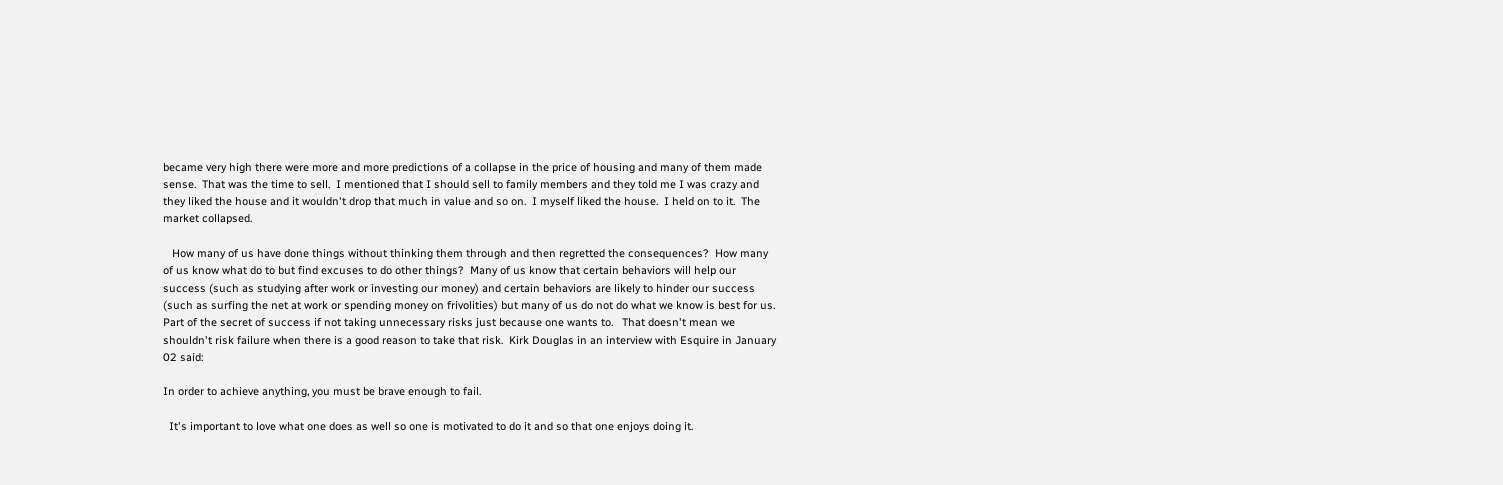became very high there were more and more predictions of a collapse in the price of housing and many of them made sense.  That was the time to sell.  I mentioned that I should sell to family members and they told me I was crazy and they liked the house and it wouldn't drop that much in value and so on.  I myself liked the house.  I held on to it.  The market collapsed.

   How many of us have done things without thinking them through and then regretted the consequences?  How many of us know what do to but find excuses to do other things?  Many of us know that certain behaviors will help our success (such as studying after work or investing our money) and certain behaviors are likely to hinder our success (such as surfing the net at work or spending money on frivolities) but many of us do not do what we know is best for us.  Part of the secret of success if not taking unnecessary risks just because one wants to.   That doesn't mean we shouldn't risk failure when there is a good reason to take that risk.  Kirk Douglas in an interview with Esquire in January 02 said:

In order to achieve anything, you must be brave enough to fail.

  It's important to love what one does as well so one is motivated to do it and so that one enjoys doing it.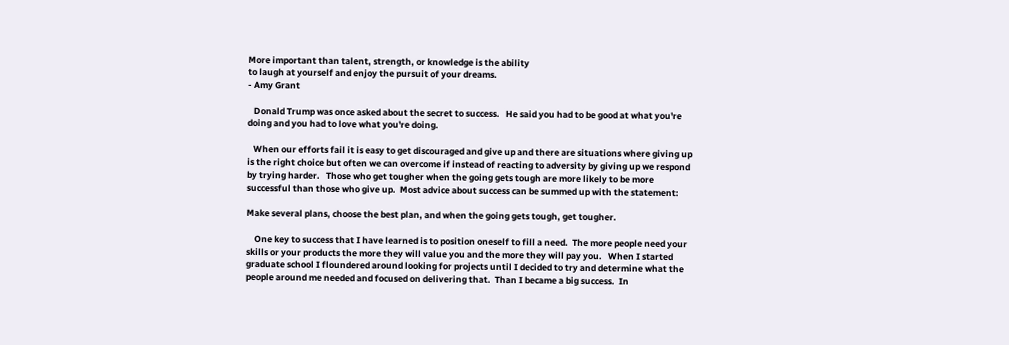More important than talent, strength, or knowledge is the ability
to laugh at yourself and enjoy the pursuit of your dreams.
- Amy Grant

   Donald Trump was once asked about the secret to success.   He said you had to be good at what you're doing and you had to love what you're doing.

   When our efforts fail it is easy to get discouraged and give up and there are situations where giving up is the right choice but often we can overcome if instead of reacting to adversity by giving up we respond by trying harder.   Those who get tougher when the going gets tough are more likely to be more successful than those who give up.  Most advice about success can be summed up with the statement:

Make several plans, choose the best plan, and when the going gets tough, get tougher.

    One key to success that I have learned is to position oneself to fill a need.  The more people need your skills or your products the more they will value you and the more they will pay you.   When I started graduate school I floundered around looking for projects until I decided to try and determine what the people around me needed and focused on delivering that.  Than I became a big success.  In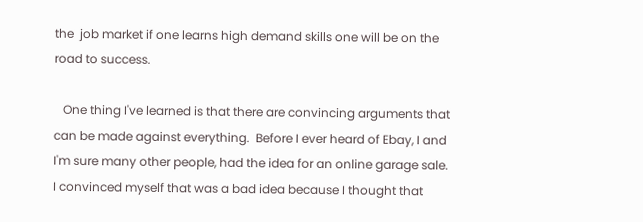the  job market if one learns high demand skills one will be on the road to success.

   One thing I've learned is that there are convincing arguments that can be made against everything.  Before I ever heard of Ebay, I and I'm sure many other people, had the idea for an online garage sale.  I convinced myself that was a bad idea because I thought that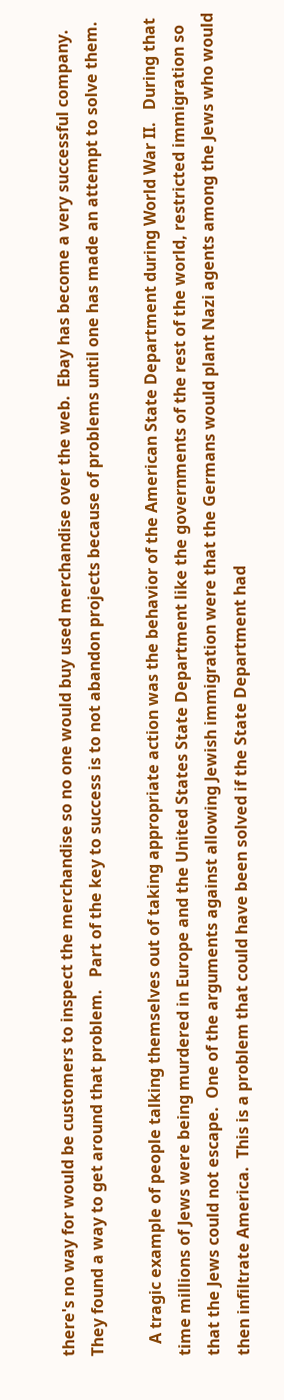there's no way for would be customers to inspect the merchandise so no one would buy used merchandise over the web.  Ebay has become a very successful company.  They found a way to get around that problem.   Part of the key to success is to not abandon projects because of problems until one has made an attempt to solve them.

   A tragic example of people talking themselves out of taking appropriate action was the behavior of the American State Department during World War II.   During that time millions of Jews were being murdered in Europe and the United States State Department like the governments of the rest of the world, restricted immigration so that the Jews could not escape.  One of the arguments against allowing Jewish immigration were that the Germans would plant Nazi agents among the Jews who would then infiltrate America.  This is a problem that could have been solved if the State Department had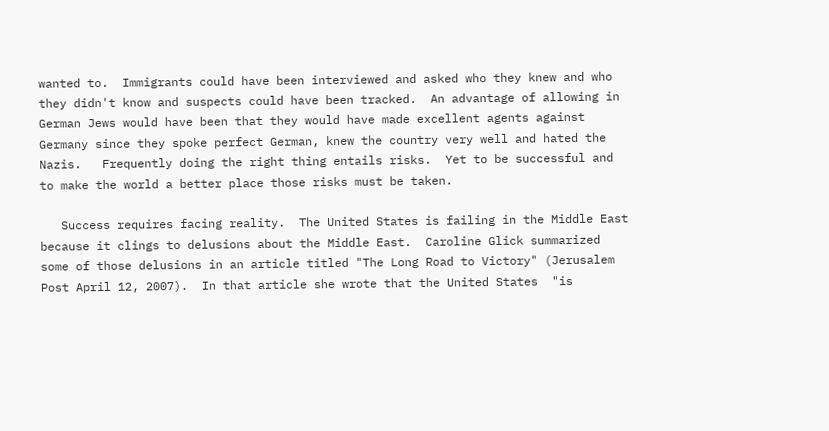wanted to.  Immigrants could have been interviewed and asked who they knew and who they didn't know and suspects could have been tracked.  An advantage of allowing in German Jews would have been that they would have made excellent agents against Germany since they spoke perfect German, knew the country very well and hated the Nazis.   Frequently doing the right thing entails risks.  Yet to be successful and to make the world a better place those risks must be taken.

   Success requires facing reality.  The United States is failing in the Middle East because it clings to delusions about the Middle East.  Caroline Glick summarized some of those delusions in an article titled "The Long Road to Victory" (Jerusalem Post April 12, 2007).  In that article she wrote that the United States  "is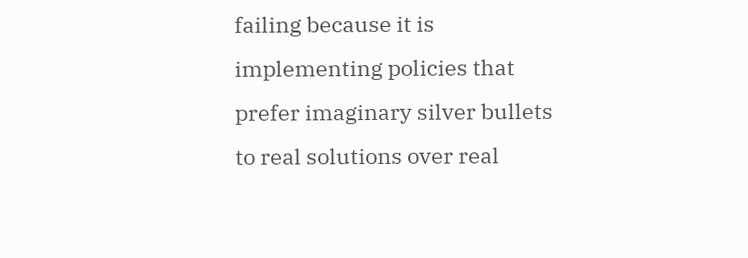failing because it is implementing policies that prefer imaginary silver bullets to real solutions over real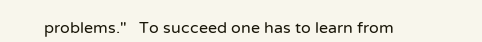problems."   To succeed one has to learn from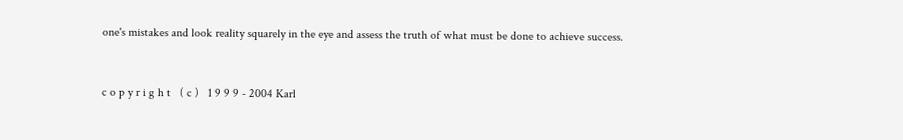one's mistakes and look reality squarely in the eye and assess the truth of what must be done to achieve success.


c o p y r i g h t   ( c )   1 9 9 9 - 2004 Karl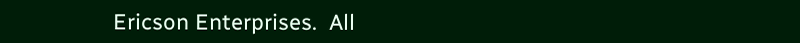Ericson Enterprises.  All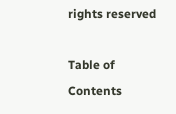rights reserved

Table of Contents